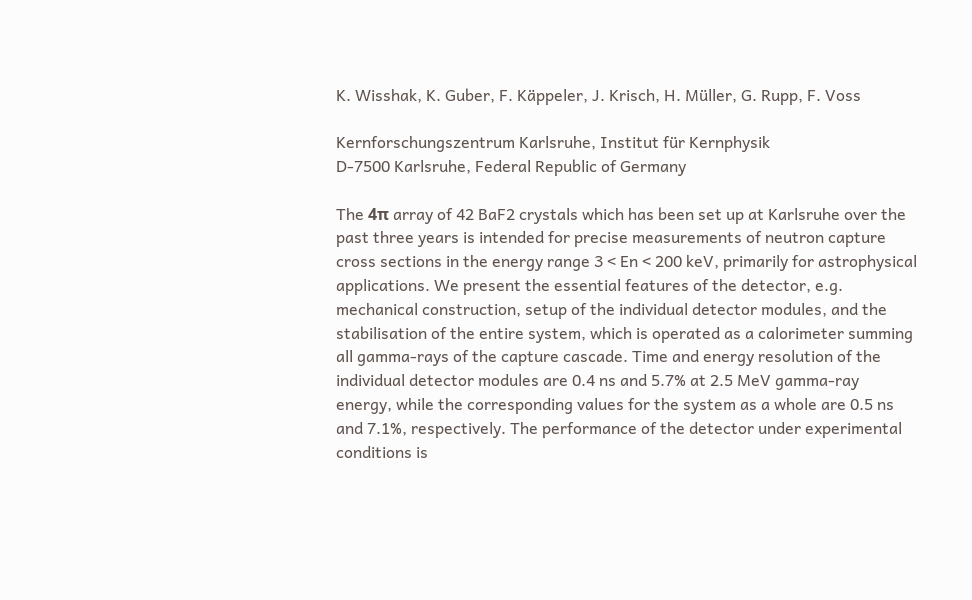K. Wisshak, K. Guber, F. Käppeler, J. Krisch, H. Müller, G. Rupp, F. Voss

Kernforschungszentrum Karlsruhe, Institut für Kernphysik
D-7500 Karlsruhe, Federal Republic of Germany

The 4π array of 42 BaF2 crystals which has been set up at Karlsruhe over the past three years is intended for precise measurements of neutron capture cross sections in the energy range 3 < En < 200 keV, primarily for astrophysical applications. We present the essential features of the detector, e.g. mechanical construction, setup of the individual detector modules, and the stabilisation of the entire system, which is operated as a calorimeter summing all gamma-rays of the capture cascade. Time and energy resolution of the individual detector modules are 0.4 ns and 5.7% at 2.5 MeV gamma-ray energy, while the corresponding values for the system as a whole are 0.5 ns and 7.1%, respectively. The performance of the detector under experimental conditions is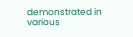demonstrated in various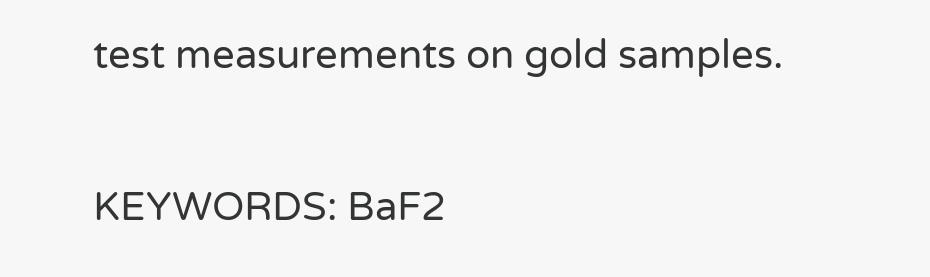test measurements on gold samples.

KEYWORDS: BaF2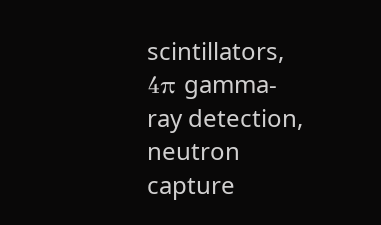scintillators, 4π gamma-ray detection, neutron capture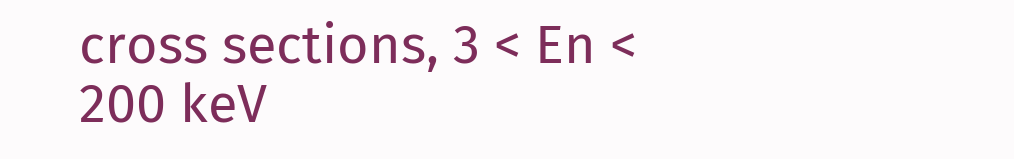cross sections, 3 < En < 200 keV